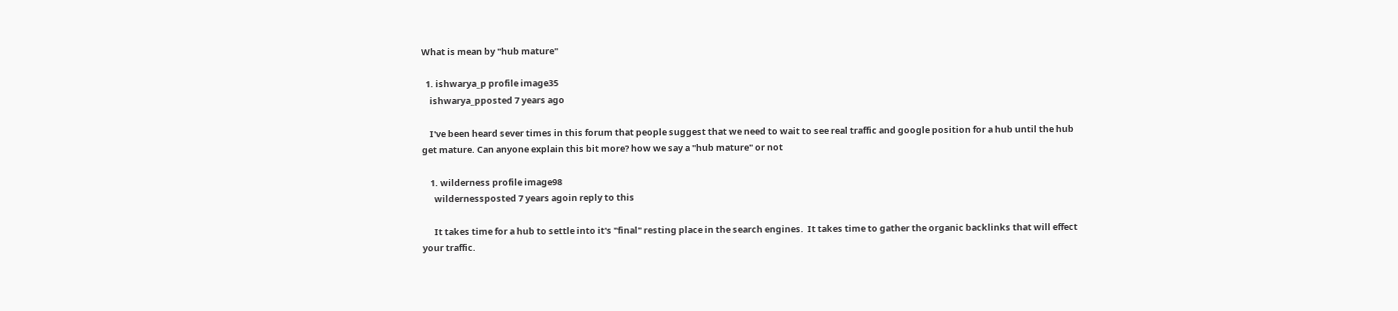What is mean by "hub mature"

  1. ishwarya_p profile image35
    ishwarya_pposted 7 years ago

    I've been heard sever times in this forum that people suggest that we need to wait to see real traffic and google position for a hub until the hub get mature. Can anyone explain this bit more? how we say a "hub mature" or not

    1. wilderness profile image98
      wildernessposted 7 years agoin reply to this

      It takes time for a hub to settle into it's "final" resting place in the search engines.  It takes time to gather the organic backlinks that will effect your traffic.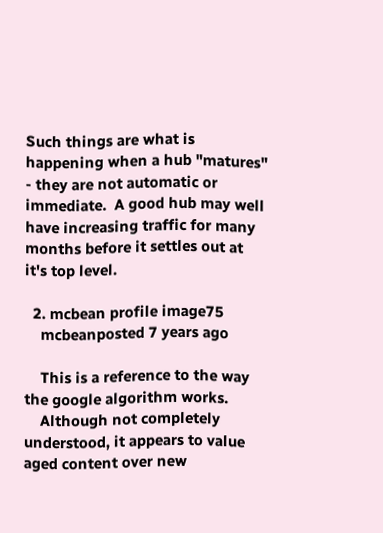Such things are what is happening when a hub "matures" - they are not automatic or immediate.  A good hub may well have increasing traffic for many months before it settles out at it's top level.

  2. mcbean profile image75
    mcbeanposted 7 years ago

    This is a reference to the way the google algorithm works.
    Although not completely understood, it appears to value aged content over new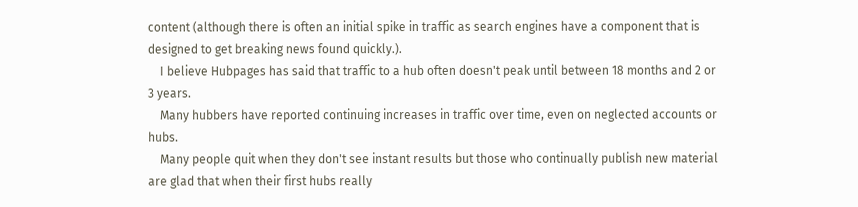content (although there is often an initial spike in traffic as search engines have a component that is designed to get breaking news found quickly.).
    I believe Hubpages has said that traffic to a hub often doesn't peak until between 18 months and 2 or 3 years.
    Many hubbers have reported continuing increases in traffic over time, even on neglected accounts or hubs.
    Many people quit when they don't see instant results but those who continually publish new material are glad that when their first hubs really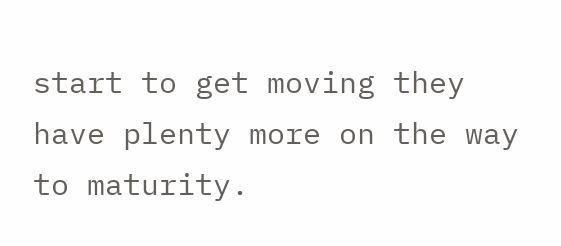start to get moving they have plenty more on the way to maturity.